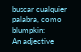buscar cualquier palabra, como blumpkin:
An adjective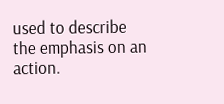used to describe the emphasis on an action.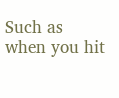Such as when you hit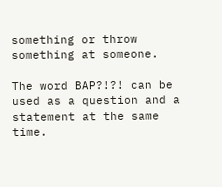something or throw something at someone.

The word BAP?!?! can be used as a question and a statement at the same time.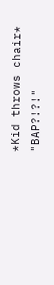*Kid throws chair* "BAP?!?!"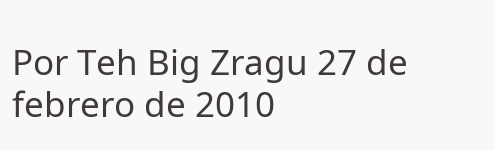Por Teh Big Zragu 27 de febrero de 2010